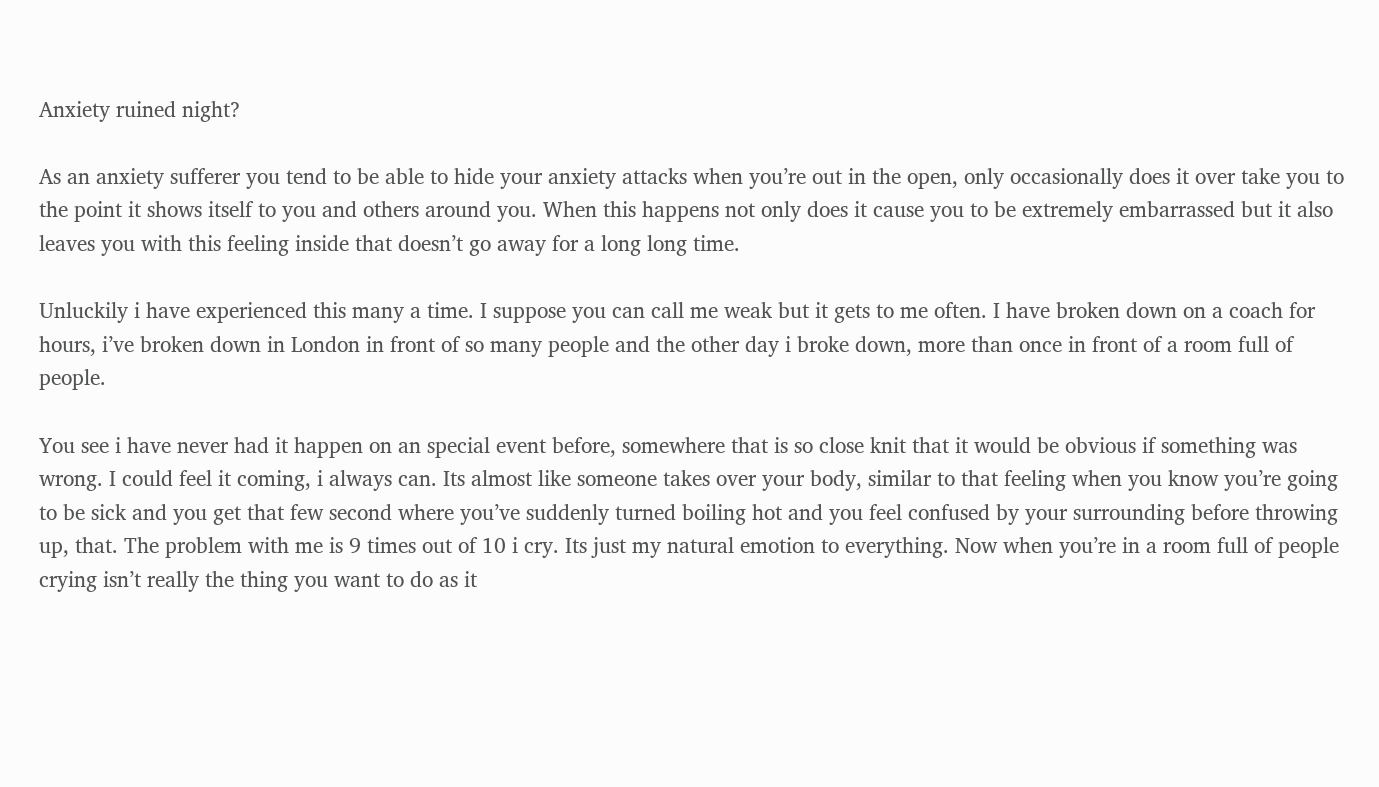Anxiety ruined night?

As an anxiety sufferer you tend to be able to hide your anxiety attacks when you’re out in the open, only occasionally does it over take you to the point it shows itself to you and others around you. When this happens not only does it cause you to be extremely embarrassed but it also leaves you with this feeling inside that doesn’t go away for a long long time.

Unluckily i have experienced this many a time. I suppose you can call me weak but it gets to me often. I have broken down on a coach for hours, i’ve broken down in London in front of so many people and the other day i broke down, more than once in front of a room full of people.

You see i have never had it happen on an special event before, somewhere that is so close knit that it would be obvious if something was wrong. I could feel it coming, i always can. Its almost like someone takes over your body, similar to that feeling when you know you’re going to be sick and you get that few second where you’ve suddenly turned boiling hot and you feel confused by your surrounding before throwing up, that. The problem with me is 9 times out of 10 i cry. Its just my natural emotion to everything. Now when you’re in a room full of people crying isn’t really the thing you want to do as it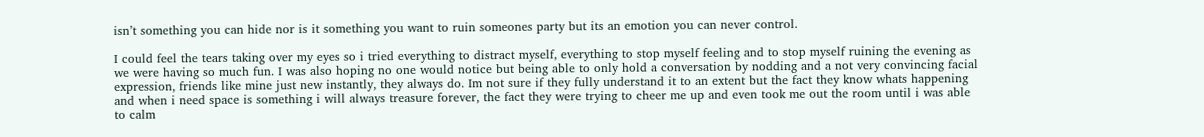isn’t something you can hide nor is it something you want to ruin someones party but its an emotion you can never control.

I could feel the tears taking over my eyes so i tried everything to distract myself, everything to stop myself feeling and to stop myself ruining the evening as we were having so much fun. I was also hoping no one would notice but being able to only hold a conversation by nodding and a not very convincing facial expression, friends like mine just new instantly, they always do. Im not sure if they fully understand it to an extent but the fact they know whats happening and when i need space is something i will always treasure forever, the fact they were trying to cheer me up and even took me out the room until i was able to calm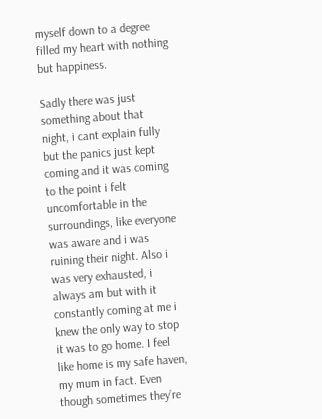myself down to a degree filled my heart with nothing but happiness.

Sadly there was just something about that night, i cant explain fully but the panics just kept coming and it was coming to the point i felt uncomfortable in the surroundings, like everyone was aware and i was ruining their night. Also i was very exhausted, i always am but with it constantly coming at me i knew the only way to stop it was to go home. I feel like home is my safe haven, my mum in fact. Even though sometimes they’re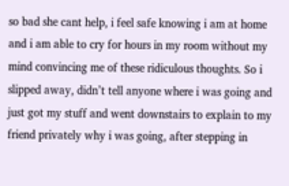so bad she cant help, i feel safe knowing i am at home and i am able to cry for hours in my room without my mind convincing me of these ridiculous thoughts. So i slipped away, didn’t tell anyone where i was going and just got my stuff and went downstairs to explain to my friend privately why i was going, after stepping in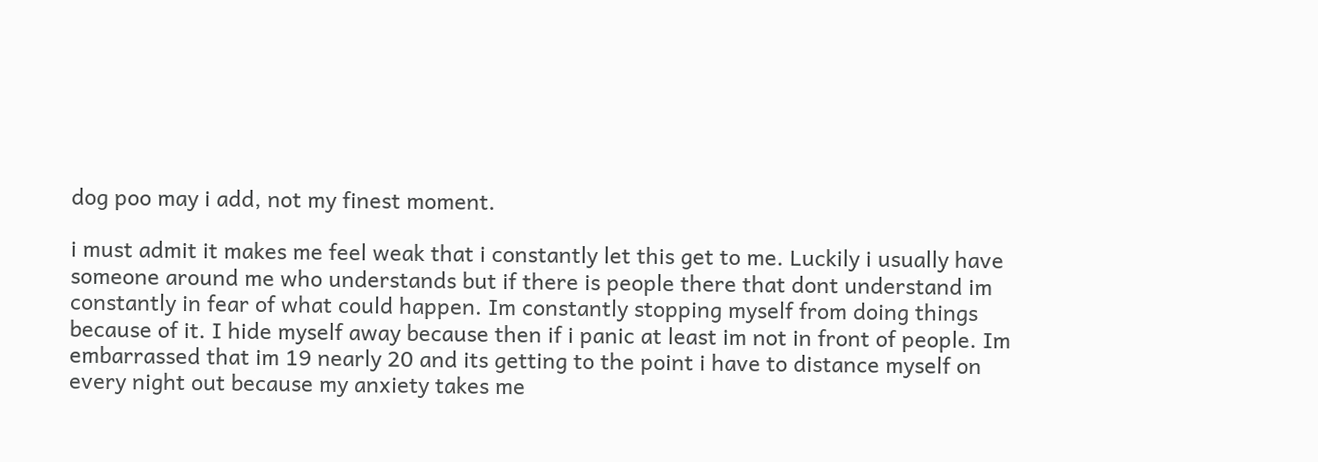dog poo may i add, not my finest moment.

i must admit it makes me feel weak that i constantly let this get to me. Luckily i usually have someone around me who understands but if there is people there that dont understand im constantly in fear of what could happen. Im constantly stopping myself from doing things because of it. I hide myself away because then if i panic at least im not in front of people. Im embarrassed that im 19 nearly 20 and its getting to the point i have to distance myself on every night out because my anxiety takes me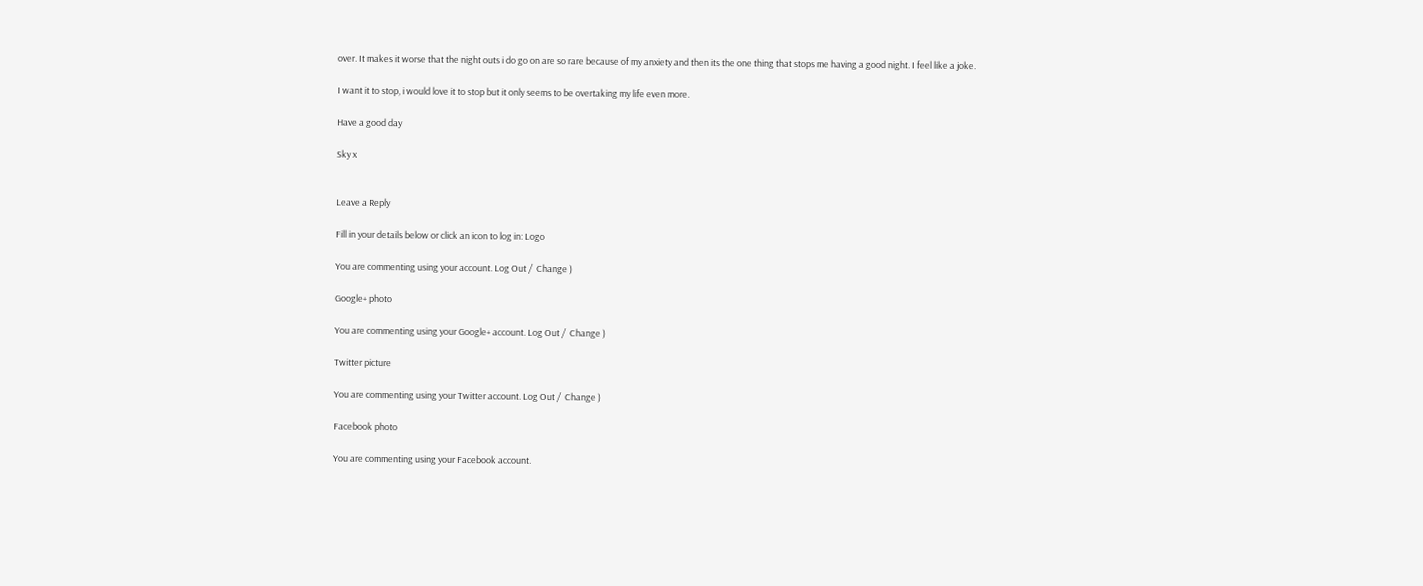over. It makes it worse that the night outs i do go on are so rare because of my anxiety and then its the one thing that stops me having a good night. I feel like a joke.

I want it to stop, i would love it to stop but it only seems to be overtaking my life even more.

Have a good day

Sky x


Leave a Reply

Fill in your details below or click an icon to log in: Logo

You are commenting using your account. Log Out /  Change )

Google+ photo

You are commenting using your Google+ account. Log Out /  Change )

Twitter picture

You are commenting using your Twitter account. Log Out /  Change )

Facebook photo

You are commenting using your Facebook account.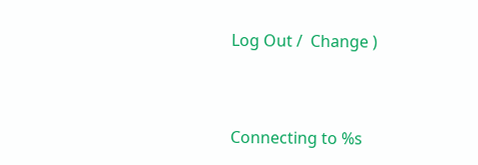Log Out /  Change )


Connecting to %s